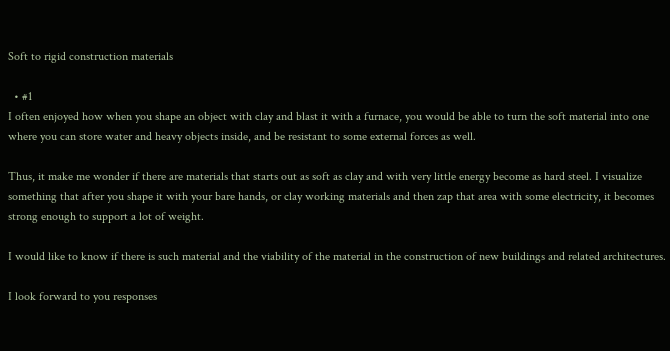Soft to rigid construction materials

  • #1
I often enjoyed how when you shape an object with clay and blast it with a furnace, you would be able to turn the soft material into one where you can store water and heavy objects inside, and be resistant to some external forces as well.

Thus, it make me wonder if there are materials that starts out as soft as clay and with very little energy become as hard steel. I visualize something that after you shape it with your bare hands, or clay working materials and then zap that area with some electricity, it becomes strong enough to support a lot of weight.

I would like to know if there is such material and the viability of the material in the construction of new buildings and related architectures.

I look forward to you responses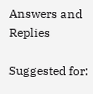Answers and Replies

Suggested for: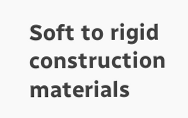Soft to rigid construction materials